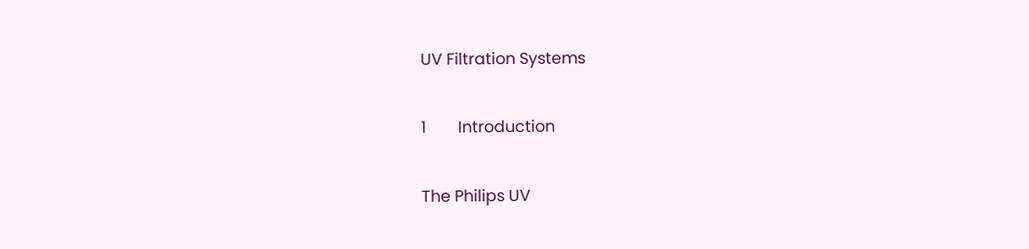UV Filtration Systems

1        Introduction

The Philips UV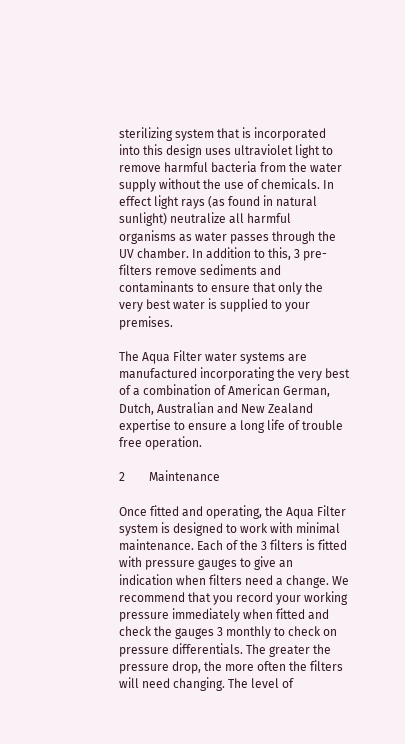sterilizing system that is incorporated into this design uses ultraviolet light to remove harmful bacteria from the water supply without the use of chemicals. In effect light rays (as found in natural sunlight) neutralize all harmful organisms as water passes through the UV chamber. In addition to this, 3 pre-filters remove sediments and contaminants to ensure that only the very best water is supplied to your premises.

The Aqua Filter water systems are manufactured incorporating the very best of a combination of American German, Dutch, Australian and New Zealand expertise to ensure a long life of trouble free operation.

2        Maintenance

Once fitted and operating, the Aqua Filter system is designed to work with minimal maintenance. Each of the 3 filters is fitted with pressure gauges to give an indication when filters need a change. We recommend that you record your working pressure immediately when fitted and check the gauges 3 monthly to check on pressure differentials. The greater the pressure drop, the more often the filters will need changing. The level of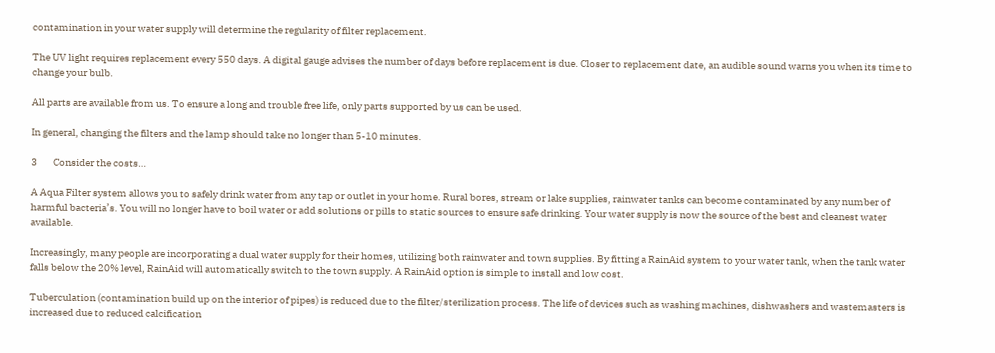contamination in your water supply will determine the regularity of filter replacement.

The UV light requires replacement every 550 days. A digital gauge advises the number of days before replacement is due. Closer to replacement date, an audible sound warns you when its time to change your bulb.

All parts are available from us. To ensure a long and trouble free life, only parts supported by us can be used.

In general, changing the filters and the lamp should take no longer than 5-10 minutes.

3        Consider the costs…

A Aqua Filter system allows you to safely drink water from any tap or outlet in your home. Rural bores, stream or lake supplies, rainwater tanks can become contaminated by any number of harmful bacteria’s. You will no longer have to boil water or add solutions or pills to static sources to ensure safe drinking. Your water supply is now the source of the best and cleanest water available.

Increasingly, many people are incorporating a dual water supply for their homes, utilizing both rainwater and town supplies. By fitting a RainAid system to your water tank, when the tank water falls below the 20% level, RainAid will automatically switch to the town supply. A RainAid option is simple to install and low cost.

Tuberculation (contamination build up on the interior of pipes) is reduced due to the filter/sterilization process. The life of devices such as washing machines, dishwashers and wastemasters is increased due to reduced calcification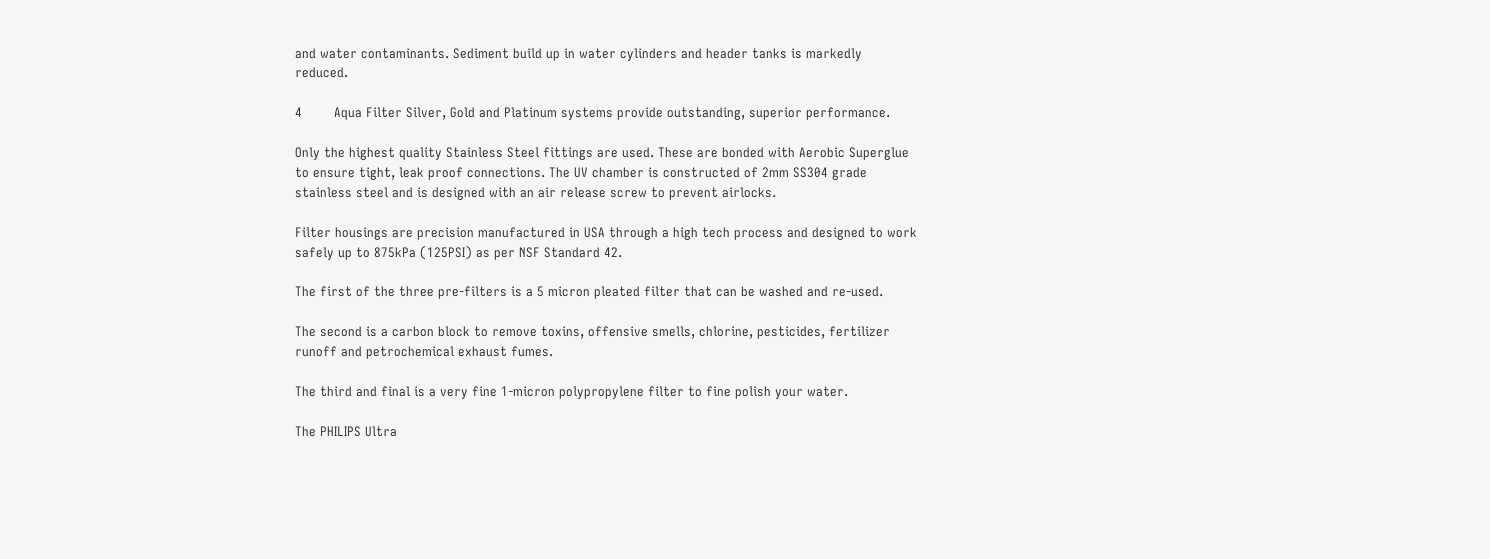and water contaminants. Sediment build up in water cylinders and header tanks is markedly reduced.

4        Aqua Filter Silver, Gold and Platinum systems provide outstanding, superior performance.

Only the highest quality Stainless Steel fittings are used. These are bonded with Aerobic Superglue to ensure tight, leak proof connections. The UV chamber is constructed of 2mm SS304 grade stainless steel and is designed with an air release screw to prevent airlocks.

Filter housings are precision manufactured in USA through a high tech process and designed to work safely up to 875kPa (125PSI) as per NSF Standard 42.

The first of the three pre-filters is a 5 micron pleated filter that can be washed and re-used.

The second is a carbon block to remove toxins, offensive smells, chlorine, pesticides, fertilizer runoff and petrochemical exhaust fumes.

The third and final is a very fine 1-micron polypropylene filter to fine polish your water.

The PHILIPS Ultra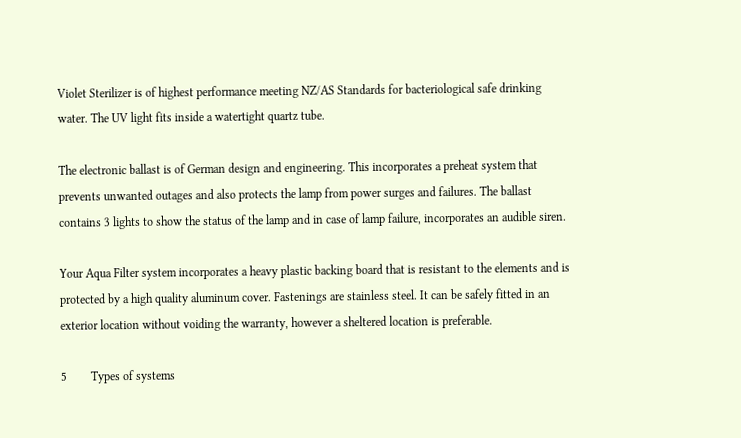Violet Sterilizer is of highest performance meeting NZ/AS Standards for bacteriological safe drinking water. The UV light fits inside a watertight quartz tube.

The electronic ballast is of German design and engineering. This incorporates a preheat system that prevents unwanted outages and also protects the lamp from power surges and failures. The ballast contains 3 lights to show the status of the lamp and in case of lamp failure, incorporates an audible siren.

Your Aqua Filter system incorporates a heavy plastic backing board that is resistant to the elements and is protected by a high quality aluminum cover. Fastenings are stainless steel. It can be safely fitted in an exterior location without voiding the warranty, however a sheltered location is preferable.

5        Types of systems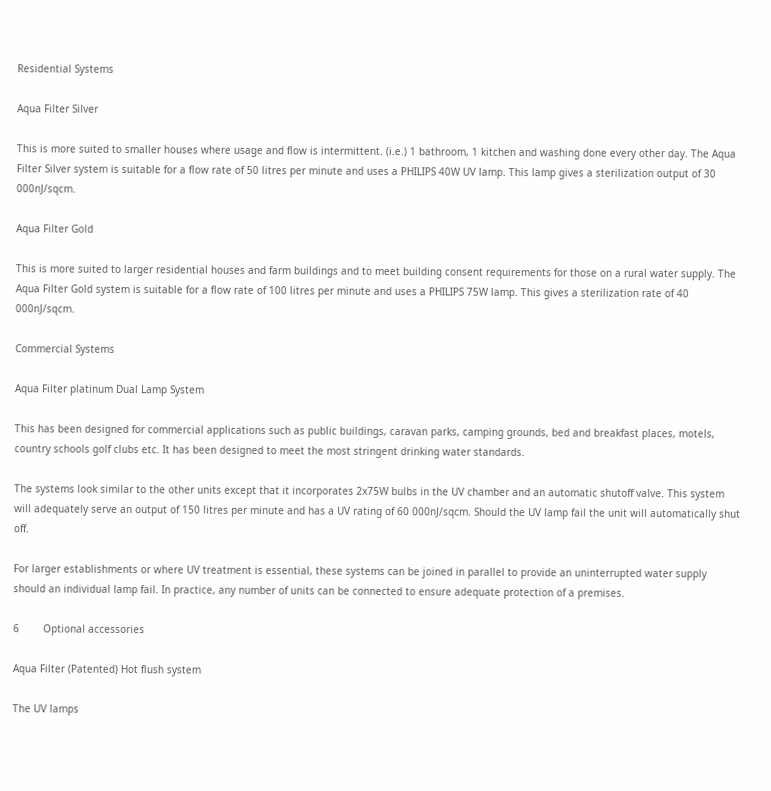Residential Systems

Aqua Filter Silver

This is more suited to smaller houses where usage and flow is intermittent. (i.e.) 1 bathroom, 1 kitchen and washing done every other day. The Aqua Filter Silver system is suitable for a flow rate of 50 litres per minute and uses a PHILIPS 40W UV lamp. This lamp gives a sterilization output of 30 000nJ/sqcm.

Aqua Filter Gold

This is more suited to larger residential houses and farm buildings and to meet building consent requirements for those on a rural water supply. The Aqua Filter Gold system is suitable for a flow rate of 100 litres per minute and uses a PHILIPS 75W lamp. This gives a sterilization rate of 40 000nJ/sqcm.

Commercial Systems

Aqua Filter platinum Dual Lamp System

This has been designed for commercial applications such as public buildings, caravan parks, camping grounds, bed and breakfast places, motels, country schools golf clubs etc. It has been designed to meet the most stringent drinking water standards.

The systems look similar to the other units except that it incorporates 2x75W bulbs in the UV chamber and an automatic shutoff valve. This system will adequately serve an output of 150 litres per minute and has a UV rating of 60 000nJ/sqcm. Should the UV lamp fail the unit will automatically shut off.

For larger establishments or where UV treatment is essential, these systems can be joined in parallel to provide an uninterrupted water supply should an individual lamp fail. In practice, any number of units can be connected to ensure adequate protection of a premises.

6        Optional accessories

Aqua Filter (Patented) Hot flush system

The UV lamps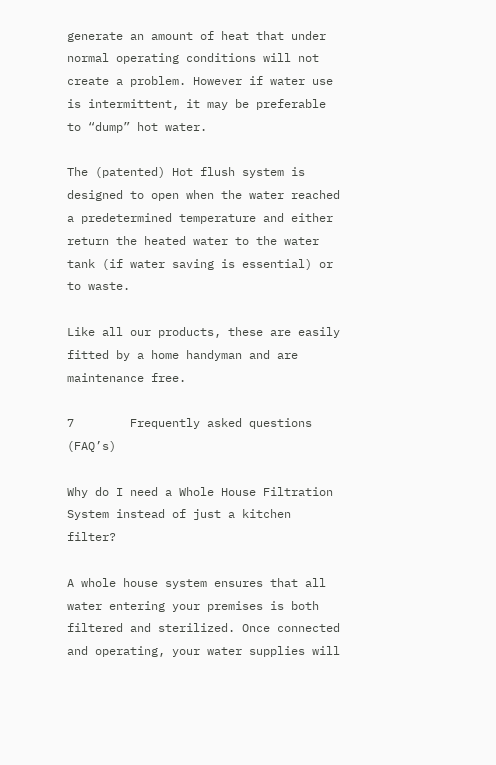generate an amount of heat that under normal operating conditions will not create a problem. However if water use is intermittent, it may be preferable to “dump” hot water.

The (patented) Hot flush system is designed to open when the water reached a predetermined temperature and either return the heated water to the water tank (if water saving is essential) or to waste.

Like all our products, these are easily fitted by a home handyman and are maintenance free.

7        Frequently asked questions (FAQ’s)

Why do I need a Whole House Filtration System instead of just a kitchen filter?

A whole house system ensures that all water entering your premises is both filtered and sterilized. Once connected and operating, your water supplies will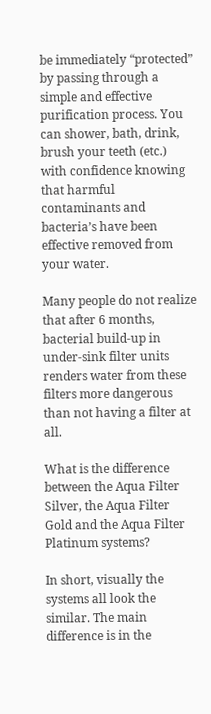be immediately “protected” by passing through a simple and effective purification process. You can shower, bath, drink, brush your teeth (etc.) with confidence knowing that harmful contaminants and bacteria’s have been effective removed from your water.

Many people do not realize that after 6 months, bacterial build-up in under-sink filter units renders water from these filters more dangerous than not having a filter at all.

What is the difference between the Aqua Filter Silver, the Aqua Filter Gold and the Aqua Filter Platinum systems?

In short, visually the systems all look the similar. The main difference is in the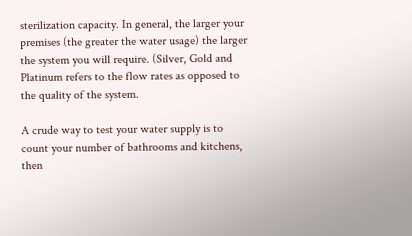sterilization capacity. In general, the larger your premises (the greater the water usage) the larger the system you will require. (Silver, Gold and Platinum refers to the flow rates as opposed to the quality of the system.

A crude way to test your water supply is to count your number of bathrooms and kitchens, then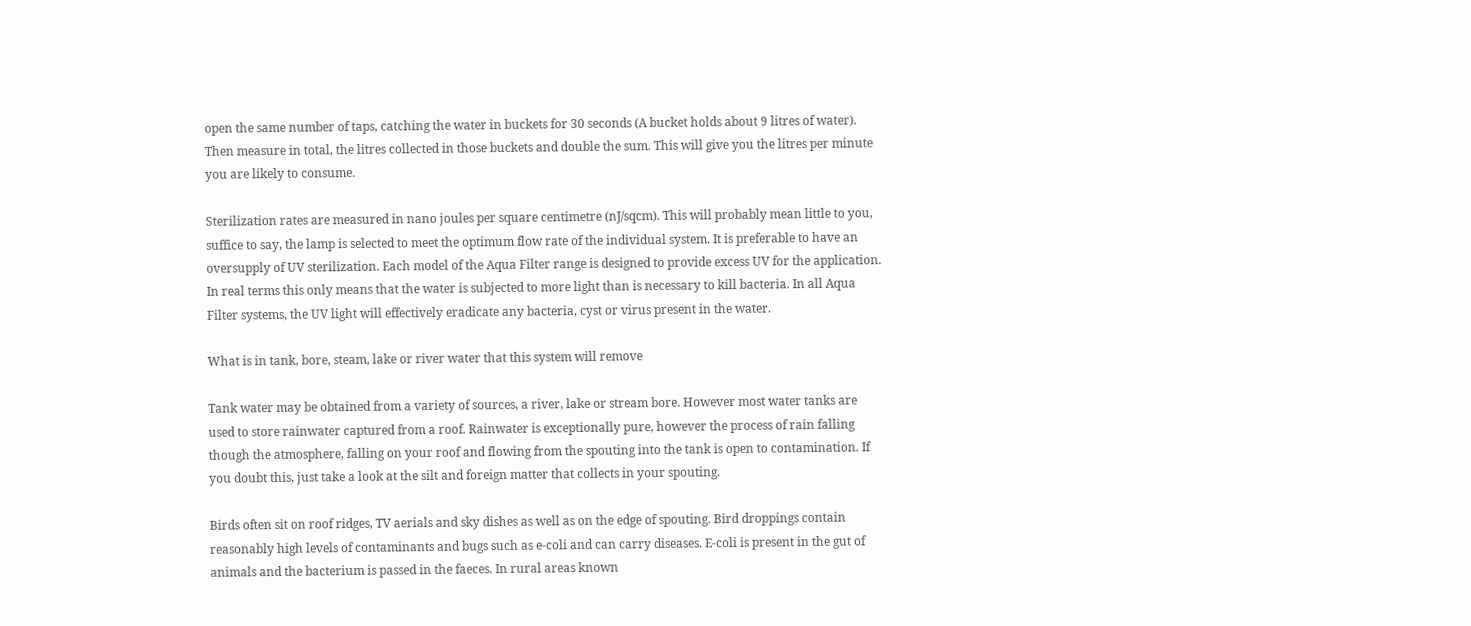open the same number of taps, catching the water in buckets for 30 seconds (A bucket holds about 9 litres of water). Then measure in total, the litres collected in those buckets and double the sum. This will give you the litres per minute you are likely to consume.

Sterilization rates are measured in nano joules per square centimetre (nJ/sqcm). This will probably mean little to you, suffice to say, the lamp is selected to meet the optimum flow rate of the individual system. It is preferable to have an oversupply of UV sterilization. Each model of the Aqua Filter range is designed to provide excess UV for the application. In real terms this only means that the water is subjected to more light than is necessary to kill bacteria. In all Aqua Filter systems, the UV light will effectively eradicate any bacteria, cyst or virus present in the water.

What is in tank, bore, steam, lake or river water that this system will remove

Tank water may be obtained from a variety of sources, a river, lake or stream bore. However most water tanks are used to store rainwater captured from a roof. Rainwater is exceptionally pure, however the process of rain falling though the atmosphere, falling on your roof and flowing from the spouting into the tank is open to contamination. If you doubt this, just take a look at the silt and foreign matter that collects in your spouting.

Birds often sit on roof ridges, TV aerials and sky dishes as well as on the edge of spouting. Bird droppings contain reasonably high levels of contaminants and bugs such as e-coli and can carry diseases. E-coli is present in the gut of animals and the bacterium is passed in the faeces. In rural areas known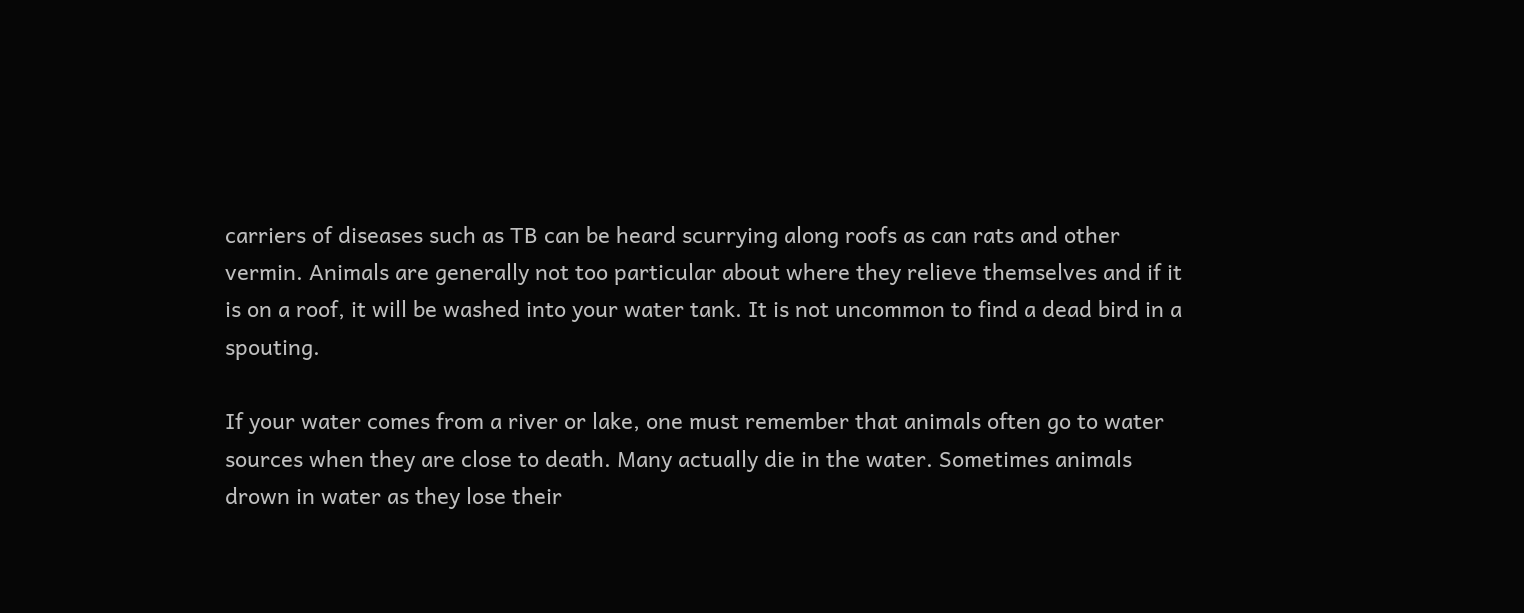carriers of diseases such as TB can be heard scurrying along roofs as can rats and other vermin. Animals are generally not too particular about where they relieve themselves and if it is on a roof, it will be washed into your water tank. It is not uncommon to find a dead bird in a spouting.

If your water comes from a river or lake, one must remember that animals often go to water sources when they are close to death. Many actually die in the water. Sometimes animals drown in water as they lose their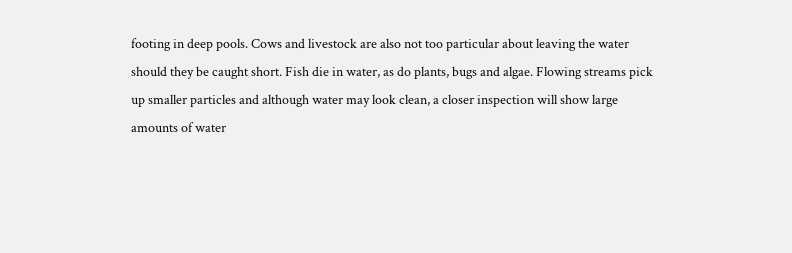footing in deep pools. Cows and livestock are also not too particular about leaving the water should they be caught short. Fish die in water, as do plants, bugs and algae. Flowing streams pick up smaller particles and although water may look clean, a closer inspection will show large amounts of water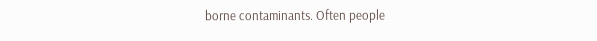borne contaminants. Often people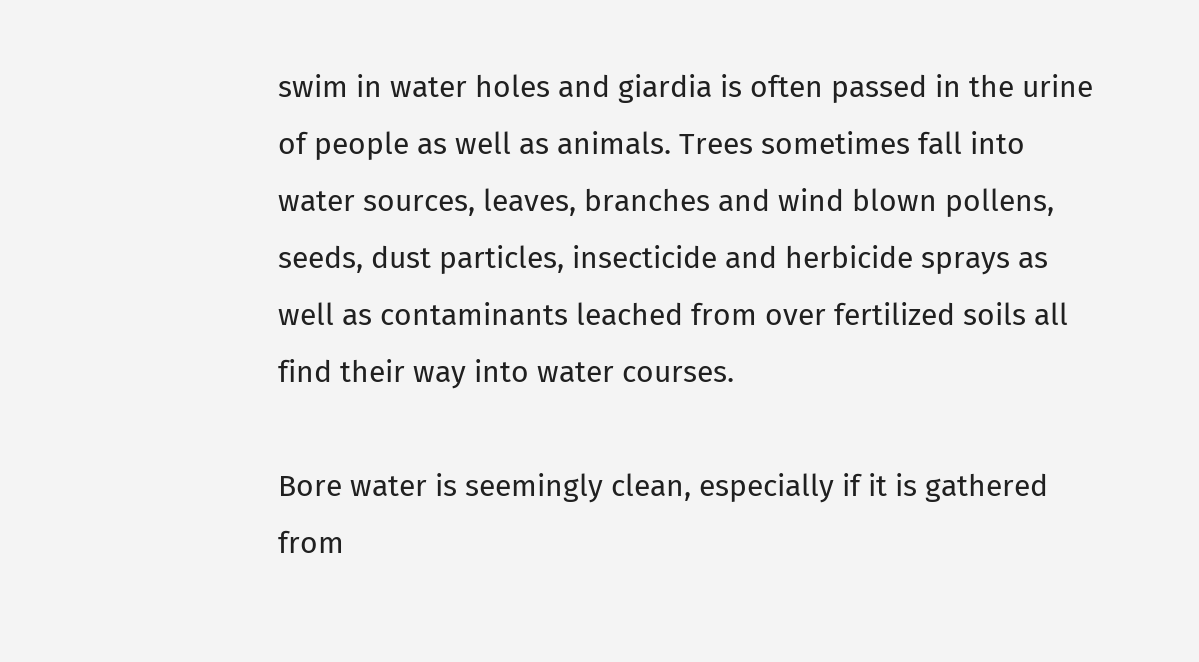swim in water holes and giardia is often passed in the urine of people as well as animals. Trees sometimes fall into water sources, leaves, branches and wind blown pollens, seeds, dust particles, insecticide and herbicide sprays as well as contaminants leached from over fertilized soils all find their way into water courses.

Bore water is seemingly clean, especially if it is gathered from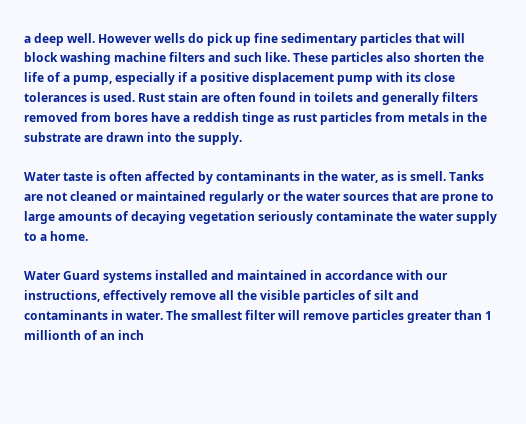a deep well. However wells do pick up fine sedimentary particles that will block washing machine filters and such like. These particles also shorten the life of a pump, especially if a positive displacement pump with its close tolerances is used. Rust stain are often found in toilets and generally filters removed from bores have a reddish tinge as rust particles from metals in the substrate are drawn into the supply.

Water taste is often affected by contaminants in the water, as is smell. Tanks are not cleaned or maintained regularly or the water sources that are prone to large amounts of decaying vegetation seriously contaminate the water supply to a home.

Water Guard systems installed and maintained in accordance with our instructions, effectively remove all the visible particles of silt and contaminants in water. The smallest filter will remove particles greater than 1 millionth of an inch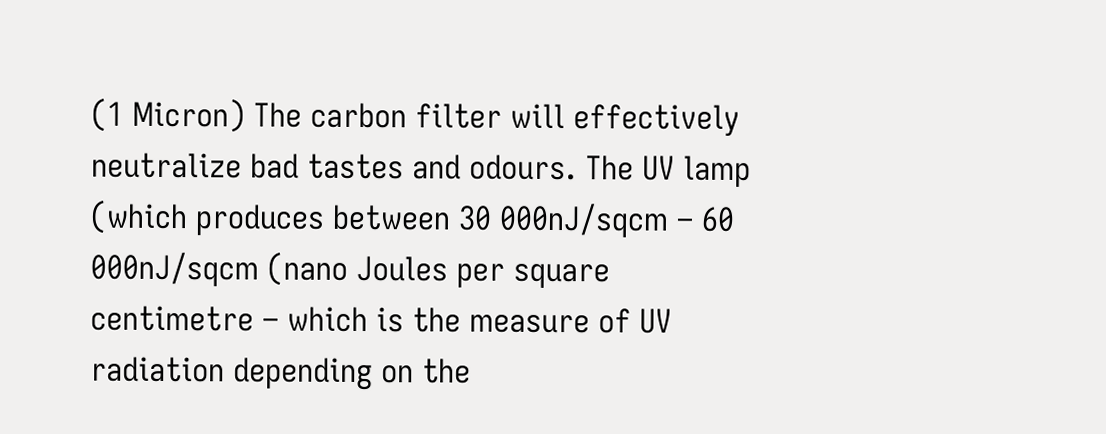(1 Micron) The carbon filter will effectively neutralize bad tastes and odours. The UV lamp (which produces between 30 000nJ/sqcm – 60 000nJ/sqcm (nano Joules per square centimetre – which is the measure of UV radiation depending on the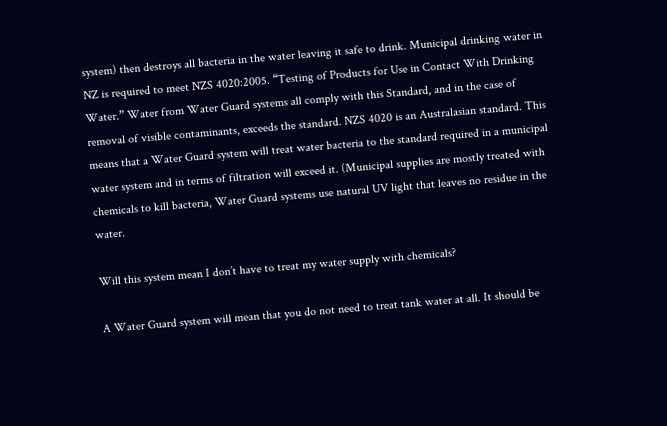system) then destroys all bacteria in the water leaving it safe to drink. Municipal drinking water in NZ is required to meet NZS 4020:2005. “Testing of Products for Use in Contact With Drinking Water.” Water from Water Guard systems all comply with this Standard, and in the case of removal of visible contaminants, exceeds the standard. NZS 4020 is an Australasian standard. This means that a Water Guard system will treat water bacteria to the standard required in a municipal water system and in terms of filtration will exceed it. (Municipal supplies are mostly treated with chemicals to kill bacteria, Water Guard systems use natural UV light that leaves no residue in the water.

Will this system mean I don’t have to treat my water supply with chemicals?

A Water Guard system will mean that you do not need to treat tank water at all. It should be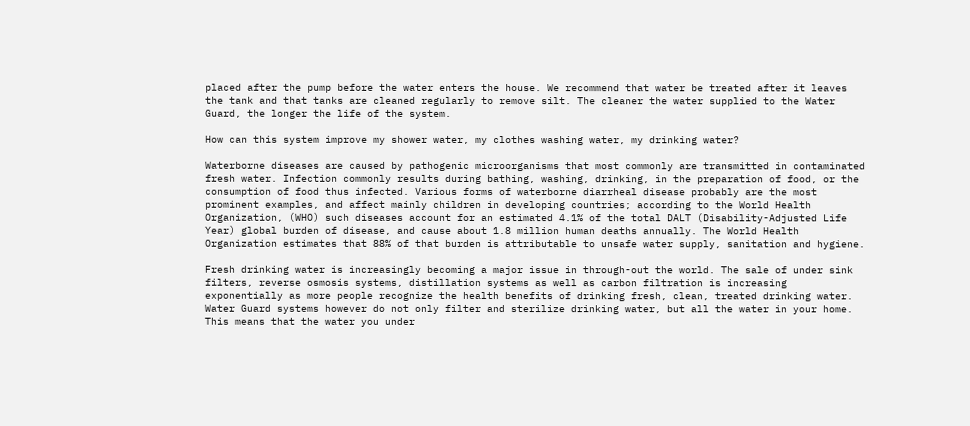placed after the pump before the water enters the house. We recommend that water be treated after it leaves the tank and that tanks are cleaned regularly to remove silt. The cleaner the water supplied to the Water Guard, the longer the life of the system.

How can this system improve my shower water, my clothes washing water, my drinking water?

Waterborne diseases are caused by pathogenic microorganisms that most commonly are transmitted in contaminated fresh water. Infection commonly results during bathing, washing, drinking, in the preparation of food, or the consumption of food thus infected. Various forms of waterborne diarrheal disease probably are the most prominent examples, and affect mainly children in developing countries; according to the World Health Organization, (WHO) such diseases account for an estimated 4.1% of the total DALT (Disability-Adjusted Life Year) global burden of disease, and cause about 1.8 million human deaths annually. The World Health Organization estimates that 88% of that burden is attributable to unsafe water supply, sanitation and hygiene.

Fresh drinking water is increasingly becoming a major issue in through-out the world. The sale of under sink filters, reverse osmosis systems, distillation systems as well as carbon filtration is increasing exponentially as more people recognize the health benefits of drinking fresh, clean, treated drinking water. Water Guard systems however do not only filter and sterilize drinking water, but all the water in your home. This means that the water you under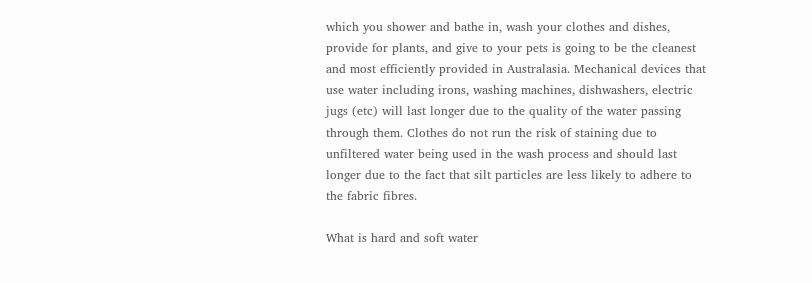which you shower and bathe in, wash your clothes and dishes, provide for plants, and give to your pets is going to be the cleanest and most efficiently provided in Australasia. Mechanical devices that use water including irons, washing machines, dishwashers, electric jugs (etc) will last longer due to the quality of the water passing through them. Clothes do not run the risk of staining due to unfiltered water being used in the wash process and should last longer due to the fact that silt particles are less likely to adhere to the fabric fibres.

What is hard and soft water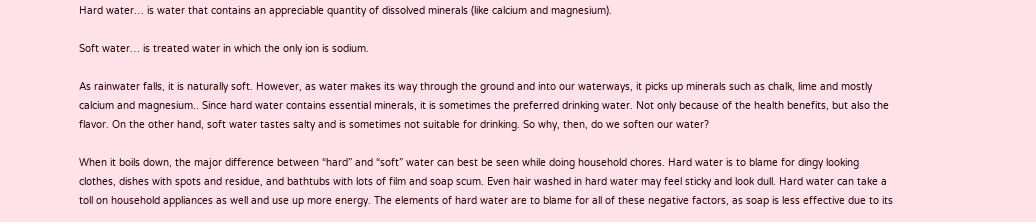Hard water… is water that contains an appreciable quantity of dissolved minerals (like calcium and magnesium).

Soft water… is treated water in which the only ion is sodium.

As rainwater falls, it is naturally soft. However, as water makes its way through the ground and into our waterways, it picks up minerals such as chalk, lime and mostly calcium and magnesium.. Since hard water contains essential minerals, it is sometimes the preferred drinking water. Not only because of the health benefits, but also the flavor. On the other hand, soft water tastes salty and is sometimes not suitable for drinking. So why, then, do we soften our water?

When it boils down, the major difference between “hard” and “soft” water can best be seen while doing household chores. Hard water is to blame for dingy looking clothes, dishes with spots and residue, and bathtubs with lots of film and soap scum. Even hair washed in hard water may feel sticky and look dull. Hard water can take a toll on household appliances as well and use up more energy. The elements of hard water are to blame for all of these negative factors, as soap is less effective due to its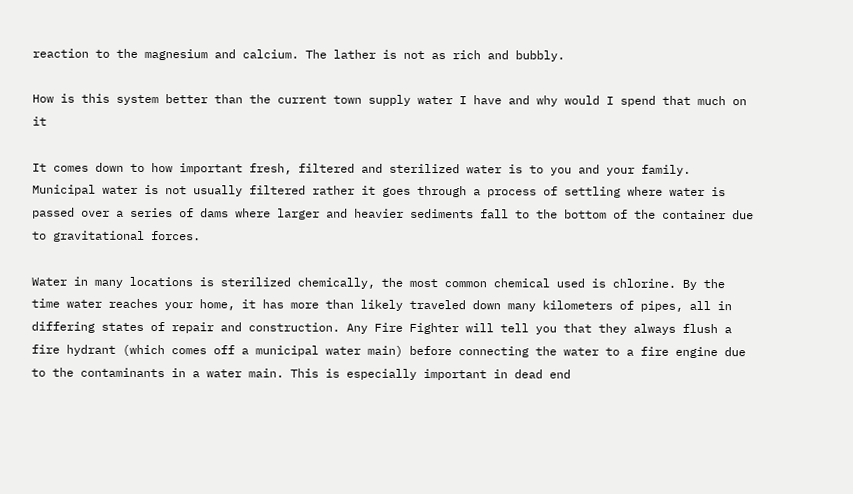reaction to the magnesium and calcium. The lather is not as rich and bubbly.

How is this system better than the current town supply water I have and why would I spend that much on it

It comes down to how important fresh, filtered and sterilized water is to you and your family. Municipal water is not usually filtered rather it goes through a process of settling where water is passed over a series of dams where larger and heavier sediments fall to the bottom of the container due to gravitational forces.

Water in many locations is sterilized chemically, the most common chemical used is chlorine. By the time water reaches your home, it has more than likely traveled down many kilometers of pipes, all in differing states of repair and construction. Any Fire Fighter will tell you that they always flush a fire hydrant (which comes off a municipal water main) before connecting the water to a fire engine due to the contaminants in a water main. This is especially important in dead end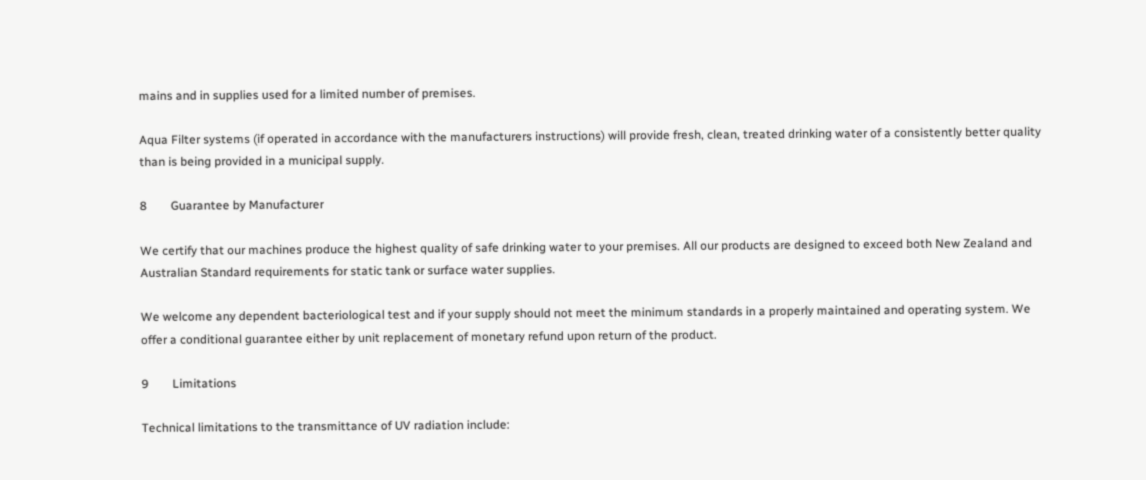mains and in supplies used for a limited number of premises.

Aqua Filter systems (if operated in accordance with the manufacturers instructions) will provide fresh, clean, treated drinking water of a consistently better quality than is being provided in a municipal supply.

8        Guarantee by Manufacturer

We certify that our machines produce the highest quality of safe drinking water to your premises. All our products are designed to exceed both New Zealand and Australian Standard requirements for static tank or surface water supplies.

We welcome any dependent bacteriological test and if your supply should not meet the minimum standards in a properly maintained and operating system. We offer a conditional guarantee either by unit replacement of monetary refund upon return of the product.

9        Limitations

Technical limitations to the transmittance of UV radiation include: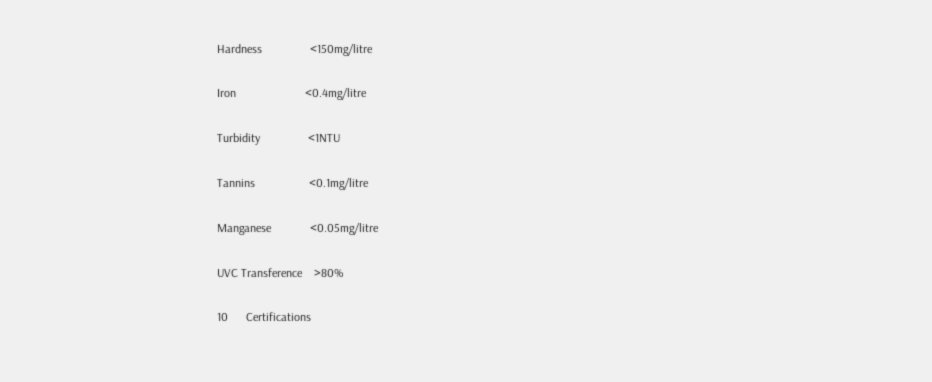Hardness                <150mg/litre

Iron                       <0.4mg/litre

Turbidity                <1NTU

Tannins                  <0.1mg/litre

Manganese             <0.05mg/litre

UVC Transference    >80%

10      Certifications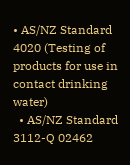• AS/NZ Standard 4020 (Testing of products for use in contact drinking water)
  • AS/NZ Standard 3112-Q 02462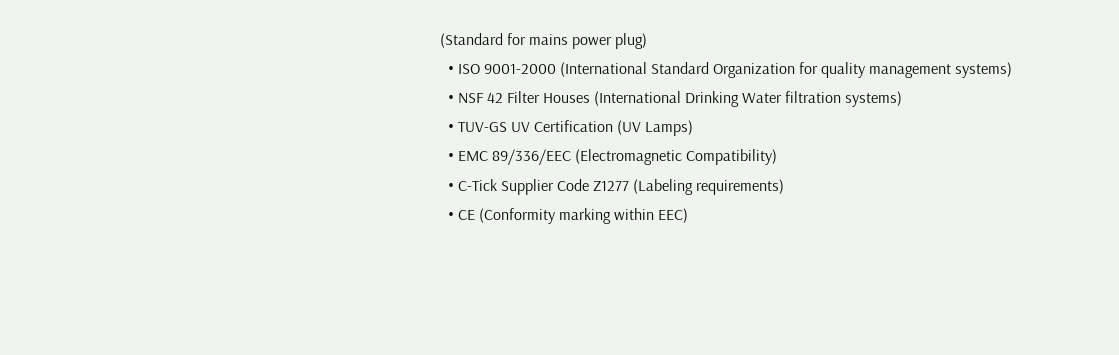(Standard for mains power plug)
  • ISO 9001-2000 (International Standard Organization for quality management systems)
  • NSF 42 Filter Houses (International Drinking Water filtration systems)
  • TUV-GS UV Certification (UV Lamps)
  • EMC 89/336/EEC (Electromagnetic Compatibility)
  • C-Tick Supplier Code Z1277 (Labeling requirements)
  • CE (Conformity marking within EEC)